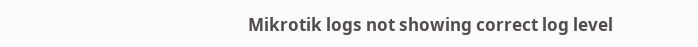Mikrotik logs not showing correct log level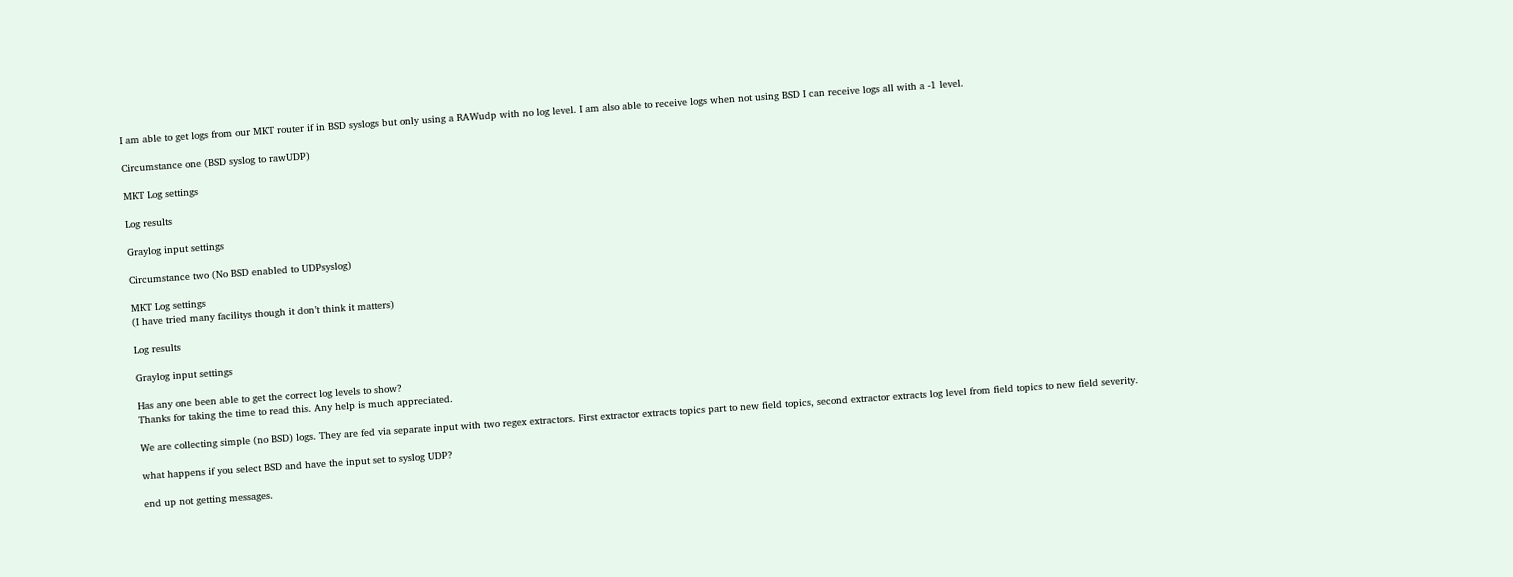I am able to get logs from our MKT router if in BSD syslogs but only using a RAWudp with no log level. I am also able to receive logs when not using BSD I can receive logs all with a -1 level.

Circumstance one (BSD syslog to rawUDP)

MKT Log settings

Log results

Graylog input settings

Circumstance two (No BSD enabled to UDPsyslog)

MKT Log settings
(I have tried many facilitys though it don’t think it matters)

Log results

Graylog input settings

Has any one been able to get the correct log levels to show?
Thanks for taking the time to read this. Any help is much appreciated.

We are collecting simple (no BSD) logs. They are fed via separate input with two regex extractors. First extractor extracts topics part to new field topics, second extractor extracts log level from field topics to new field severity.

what happens if you select BSD and have the input set to syslog UDP?

end up not getting messages.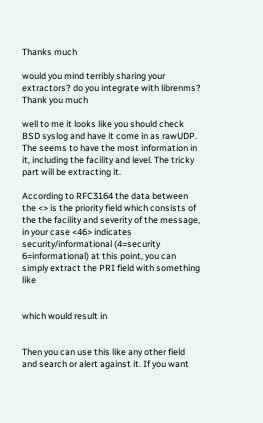Thanks much

would you mind terribly sharing your extractors? do you integrate with librenms?
Thank you much

well to me it looks like you should check BSD syslog and have it come in as rawUDP. The seems to have the most information in it, including the facility and level. The tricky part will be extracting it.

According to RFC3164 the data between the <> is the priority field which consists of the the facility and severity of the message, in your case <46> indicates security/informational (4=security 6=informational) at this point, you can simply extract the PRI field with something like


which would result in


Then you can use this like any other field and search or alert against it. If you want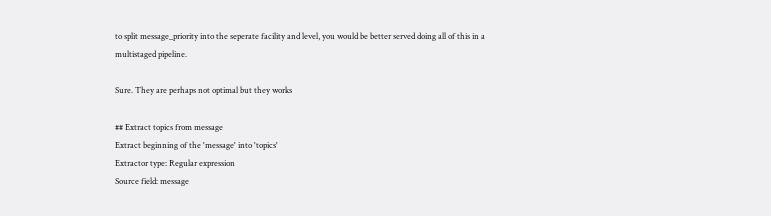to split message_priority into the seperate facility and level, you would be better served doing all of this in a multistaged pipeline.

Sure. They are perhaps not optimal but they works

## Extract topics from message
Extract beginning of the 'message' into 'topics'
Extractor type: Regular expression
Source field: message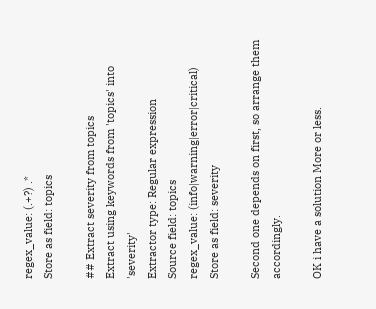regex_value: (.+?) .*
Store as field: topics

## Extract severity from topics
Extract using keywords from 'topics' into 'severity'
Extractor type: Regular expression
Source field: topics
regex_value: (info|warning|error|critical)
Store as field: severity

Second one depends on first, so arrange them accordingly.

OK i have a solution More or less.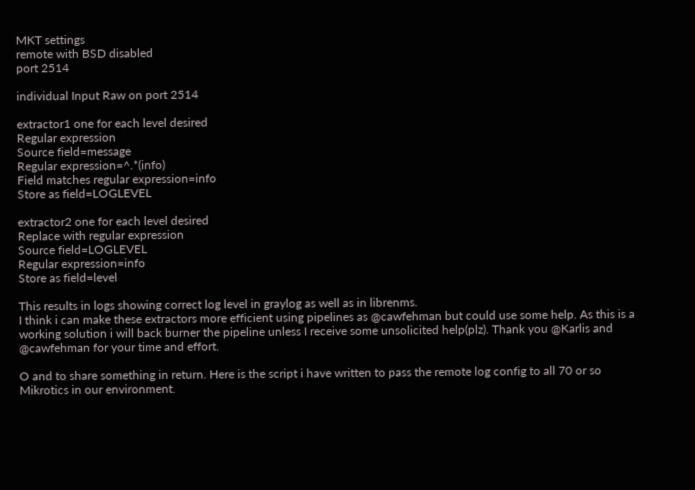MKT settings
remote with BSD disabled
port 2514

individual Input Raw on port 2514

extractor1 one for each level desired
Regular expression
Source field=message
Regular expression=^.*(info)
Field matches regular expression=info
Store as field=LOGLEVEL

extractor2 one for each level desired
Replace with regular expression
Source field=LOGLEVEL
Regular expression=info
Store as field=level

This results in logs showing correct log level in graylog as well as in librenms.
I think i can make these extractors more efficient using pipelines as @cawfehman but could use some help. As this is a working solution i will back burner the pipeline unless I receive some unsolicited help(plz). Thank you @Karlis and @cawfehman for your time and effort.

O and to share something in return. Here is the script i have written to pass the remote log config to all 70 or so Mikrotics in our environment.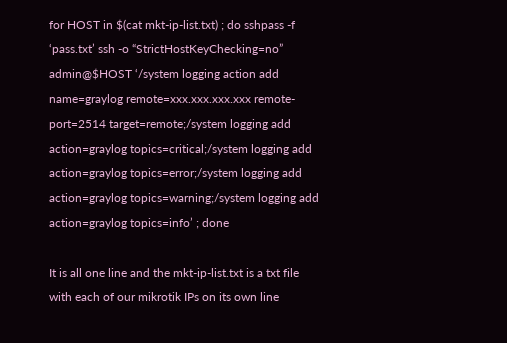for HOST in $(cat mkt-ip-list.txt) ; do sshpass -f ‘pass.txt’ ssh -o “StrictHostKeyChecking=no” admin@$HOST ‘/system logging action add name=graylog remote=xxx.xxx.xxx.xxx remote-port=2514 target=remote;/system logging add action=graylog topics=critical;/system logging add action=graylog topics=error;/system logging add action=graylog topics=warning;/system logging add action=graylog topics=info’ ; done

It is all one line and the mkt-ip-list.txt is a txt file with each of our mikrotik IPs on its own line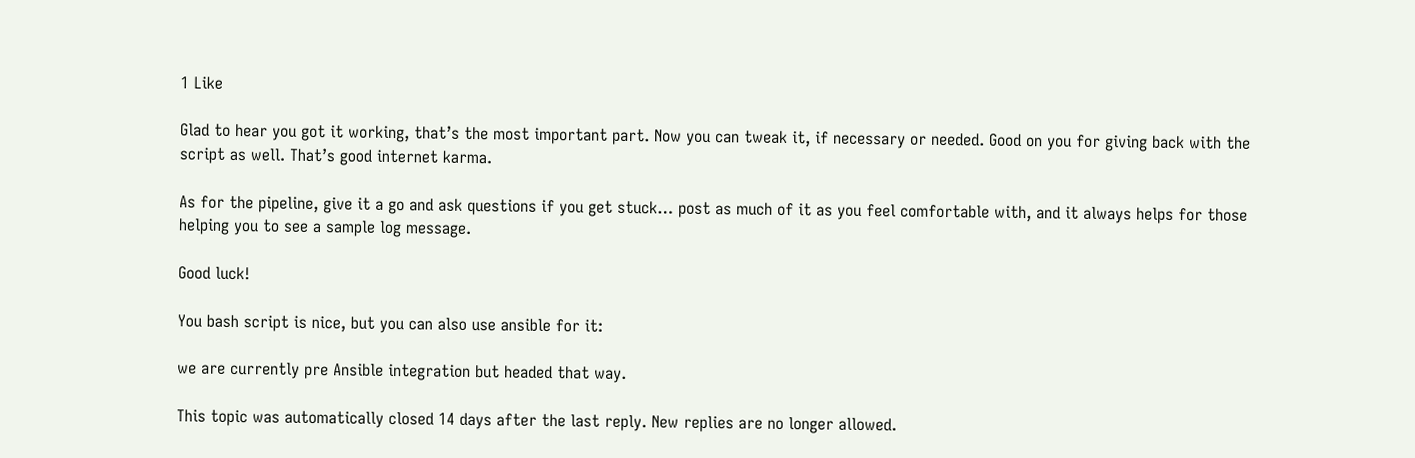1 Like

Glad to hear you got it working, that’s the most important part. Now you can tweak it, if necessary or needed. Good on you for giving back with the script as well. That’s good internet karma.

As for the pipeline, give it a go and ask questions if you get stuck… post as much of it as you feel comfortable with, and it always helps for those helping you to see a sample log message.

Good luck!

You bash script is nice, but you can also use ansible for it:

we are currently pre Ansible integration but headed that way.

This topic was automatically closed 14 days after the last reply. New replies are no longer allowed.